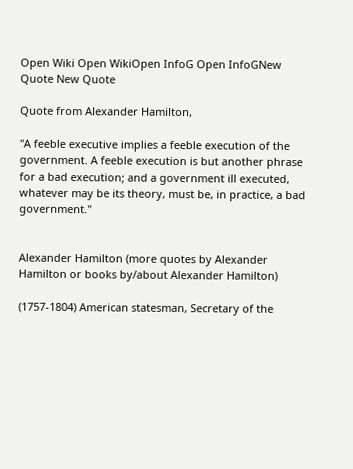Open Wiki Open WikiOpen InfoG Open InfoGNew Quote New Quote

Quote from Alexander Hamilton,

"A feeble executive implies a feeble execution of the government. A feeble execution is but another phrase for a bad execution; and a government ill executed, whatever may be its theory, must be, in practice, a bad government."


Alexander Hamilton (more quotes by Alexander Hamilton or books by/about Alexander Hamilton)

(1757-1804) American statesman, Secretary of the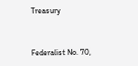Treasury


Federalist No. 70,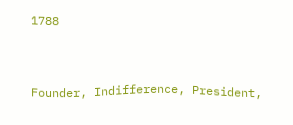1788


Founder, Indifference, President,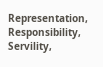Representation, Responsibility, Servility,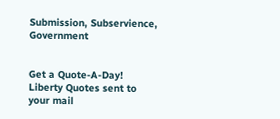Submission, Subservience, Government


Get a Quote-A-Day!
Liberty Quotes sent to your mail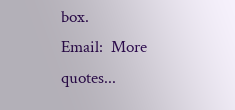box.
Email:  More quotes...